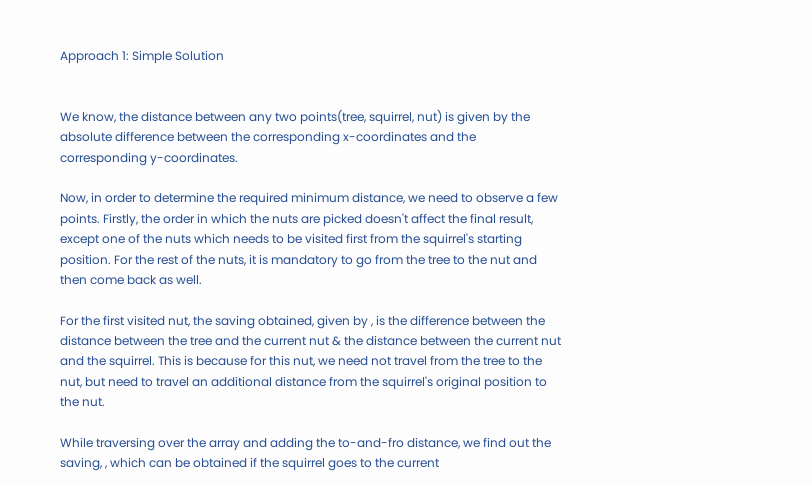Approach 1: Simple Solution


We know, the distance between any two points(tree, squirrel, nut) is given by the absolute difference between the corresponding x-coordinates and the corresponding y-coordinates.

Now, in order to determine the required minimum distance, we need to observe a few points. Firstly, the order in which the nuts are picked doesn't affect the final result, except one of the nuts which needs to be visited first from the squirrel's starting position. For the rest of the nuts, it is mandatory to go from the tree to the nut and then come back as well.

For the first visited nut, the saving obtained, given by , is the difference between the distance between the tree and the current nut & the distance between the current nut and the squirrel. This is because for this nut, we need not travel from the tree to the nut, but need to travel an additional distance from the squirrel's original position to the nut.

While traversing over the array and adding the to-and-fro distance, we find out the saving, , which can be obtained if the squirrel goes to the current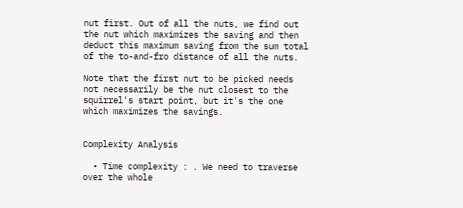nut first. Out of all the nuts, we find out the nut which maximizes the saving and then deduct this maximum saving from the sum total of the to-and-fro distance of all the nuts.

Note that the first nut to be picked needs not necessarily be the nut closest to the squirrel's start point, but it's the one which maximizes the savings.


Complexity Analysis

  • Time complexity : . We need to traverse over the whole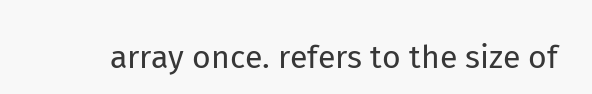array once. refers to the size of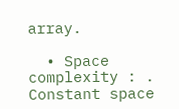array.

  • Space complexity : . Constant space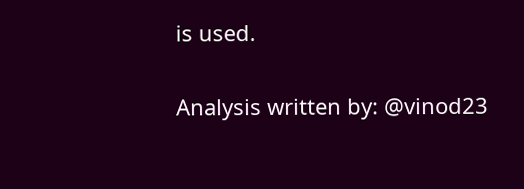is used.

Analysis written by: @vinod23